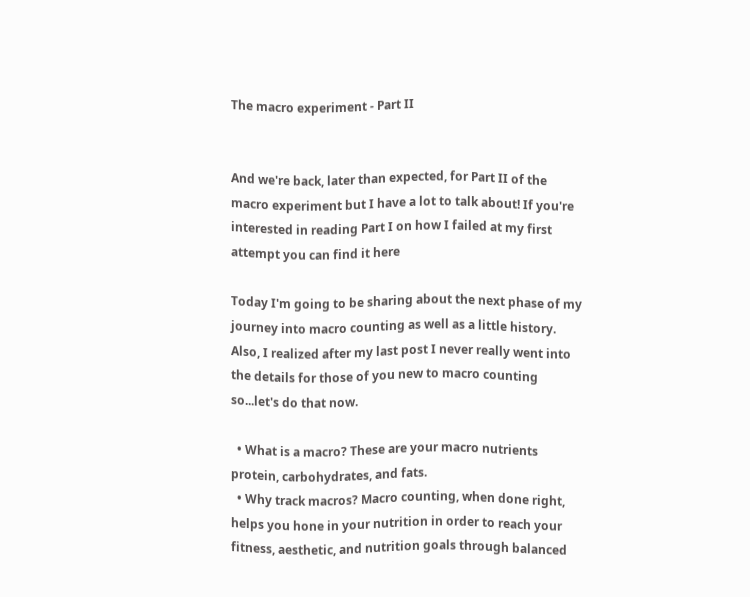The macro experiment - Part II


And we're back, later than expected, for Part II of the macro experiment but I have a lot to talk about! If you're interested in reading Part I on how I failed at my first attempt you can find it here

Today I'm going to be sharing about the next phase of my journey into macro counting as well as a little history. Also, I realized after my last post I never really went into the details for those of you new to macro counting so...let's do that now.

  • What is a macro? These are your macro nutrients protein, carbohydrates, and fats.
  • Why track macros? Macro counting, when done right, helps you hone in your nutrition in order to reach your fitness, aesthetic, and nutrition goals through balanced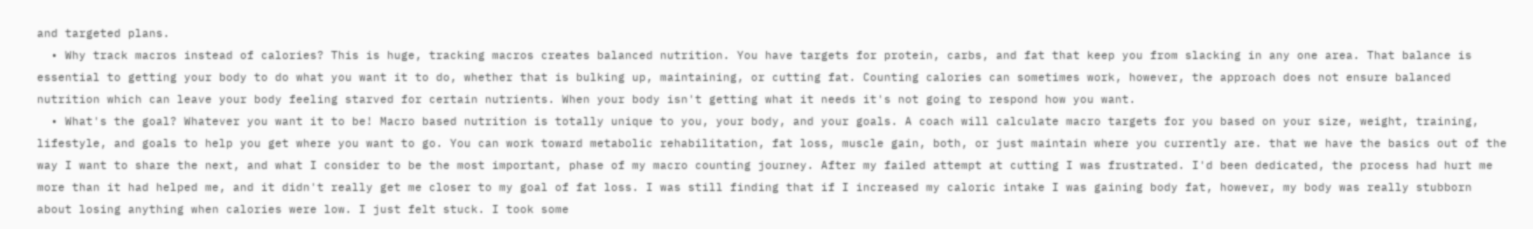and targeted plans.
  • Why track macros instead of calories? This is huge, tracking macros creates balanced nutrition. You have targets for protein, carbs, and fat that keep you from slacking in any one area. That balance is essential to getting your body to do what you want it to do, whether that is bulking up, maintaining, or cutting fat. Counting calories can sometimes work, however, the approach does not ensure balanced nutrition which can leave your body feeling starved for certain nutrients. When your body isn't getting what it needs it's not going to respond how you want.
  • What's the goal? Whatever you want it to be! Macro based nutrition is totally unique to you, your body, and your goals. A coach will calculate macro targets for you based on your size, weight, training, lifestyle, and goals to help you get where you want to go. You can work toward metabolic rehabilitation, fat loss, muscle gain, both, or just maintain where you currently are. that we have the basics out of the way I want to share the next, and what I consider to be the most important, phase of my macro counting journey. After my failed attempt at cutting I was frustrated. I'd been dedicated, the process had hurt me more than it had helped me, and it didn't really get me closer to my goal of fat loss. I was still finding that if I increased my caloric intake I was gaining body fat, however, my body was really stubborn about losing anything when calories were low. I just felt stuck. I took some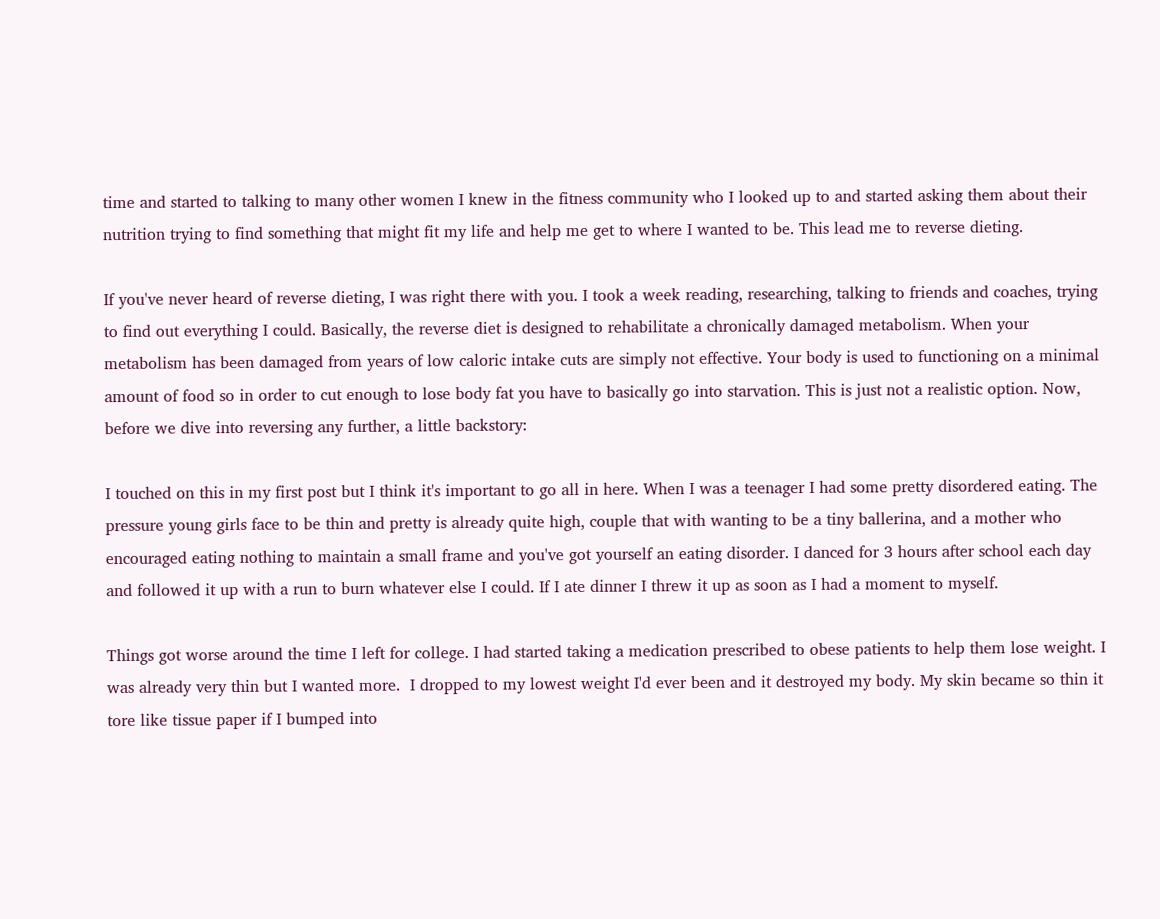time and started to talking to many other women I knew in the fitness community who I looked up to and started asking them about their nutrition trying to find something that might fit my life and help me get to where I wanted to be. This lead me to reverse dieting.

If you've never heard of reverse dieting, I was right there with you. I took a week reading, researching, talking to friends and coaches, trying to find out everything I could. Basically, the reverse diet is designed to rehabilitate a chronically damaged metabolism. When your metabolism has been damaged from years of low caloric intake cuts are simply not effective. Your body is used to functioning on a minimal amount of food so in order to cut enough to lose body fat you have to basically go into starvation. This is just not a realistic option. Now, before we dive into reversing any further, a little backstory:

I touched on this in my first post but I think it's important to go all in here. When I was a teenager I had some pretty disordered eating. The pressure young girls face to be thin and pretty is already quite high, couple that with wanting to be a tiny ballerina, and a mother who encouraged eating nothing to maintain a small frame and you've got yourself an eating disorder. I danced for 3 hours after school each day and followed it up with a run to burn whatever else I could. If I ate dinner I threw it up as soon as I had a moment to myself.

Things got worse around the time I left for college. I had started taking a medication prescribed to obese patients to help them lose weight. I was already very thin but I wanted more.  I dropped to my lowest weight I'd ever been and it destroyed my body. My skin became so thin it tore like tissue paper if I bumped into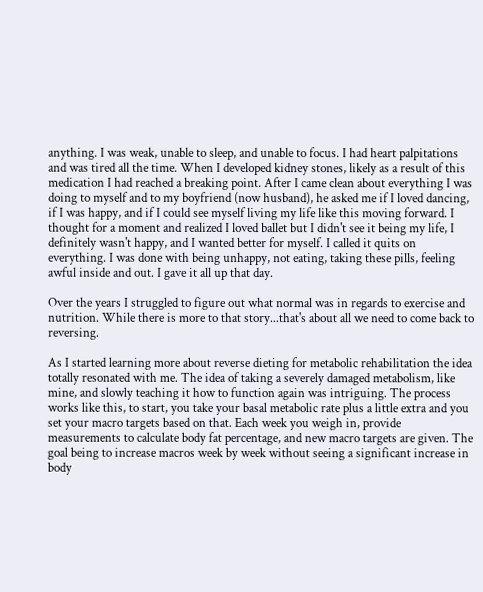anything. I was weak, unable to sleep, and unable to focus. I had heart palpitations and was tired all the time. When I developed kidney stones, likely as a result of this medication I had reached a breaking point. After I came clean about everything I was doing to myself and to my boyfriend (now husband), he asked me if I loved dancing, if I was happy, and if I could see myself living my life like this moving forward. I thought for a moment and realized I loved ballet but I didn't see it being my life, I definitely wasn't happy, and I wanted better for myself. I called it quits on everything. I was done with being unhappy, not eating, taking these pills, feeling awful inside and out. I gave it all up that day.

Over the years I struggled to figure out what normal was in regards to exercise and nutrition. While there is more to that story...that's about all we need to come back to reversing.

As I started learning more about reverse dieting for metabolic rehabilitation the idea totally resonated with me. The idea of taking a severely damaged metabolism, like mine, and slowly teaching it how to function again was intriguing. The process works like this, to start, you take your basal metabolic rate plus a little extra and you set your macro targets based on that. Each week you weigh in, provide measurements to calculate body fat percentage, and new macro targets are given. The goal being to increase macros week by week without seeing a significant increase in body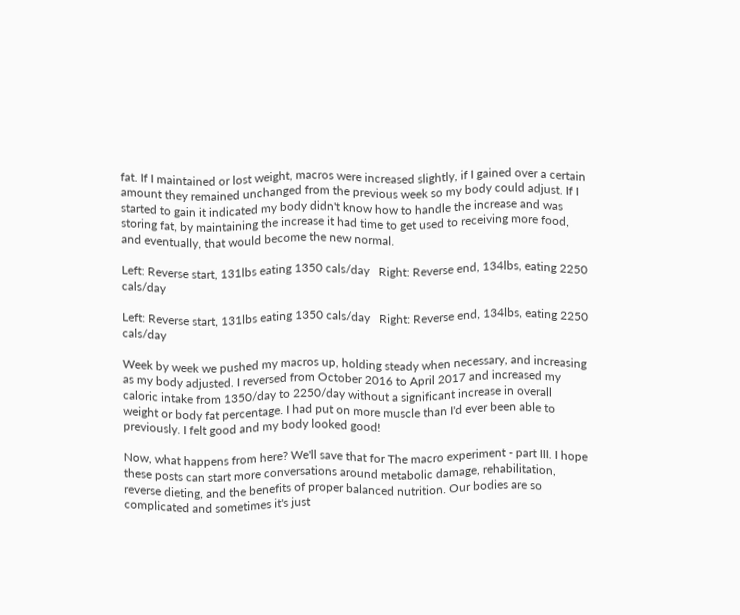fat. If I maintained or lost weight, macros were increased slightly, if I gained over a certain amount they remained unchanged from the previous week so my body could adjust. If I started to gain it indicated my body didn't know how to handle the increase and was storing fat, by maintaining the increase it had time to get used to receiving more food, and eventually, that would become the new normal.

Left: Reverse start, 131lbs eating 1350 cals/day   Right: Reverse end, 134lbs, eating 2250 cals/day

Left: Reverse start, 131lbs eating 1350 cals/day   Right: Reverse end, 134lbs, eating 2250 cals/day

Week by week we pushed my macros up, holding steady when necessary, and increasing as my body adjusted. I reversed from October 2016 to April 2017 and increased my caloric intake from 1350/day to 2250/day without a significant increase in overall weight or body fat percentage. I had put on more muscle than I'd ever been able to previously. I felt good and my body looked good!

Now, what happens from here? We'll save that for The macro experiment - part III. I hope these posts can start more conversations around metabolic damage, rehabilitation, reverse dieting, and the benefits of proper balanced nutrition. Our bodies are so complicated and sometimes it's just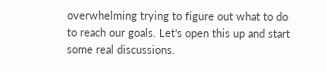overwhelming trying to figure out what to do to reach our goals. Let's open this up and start some real discussions.